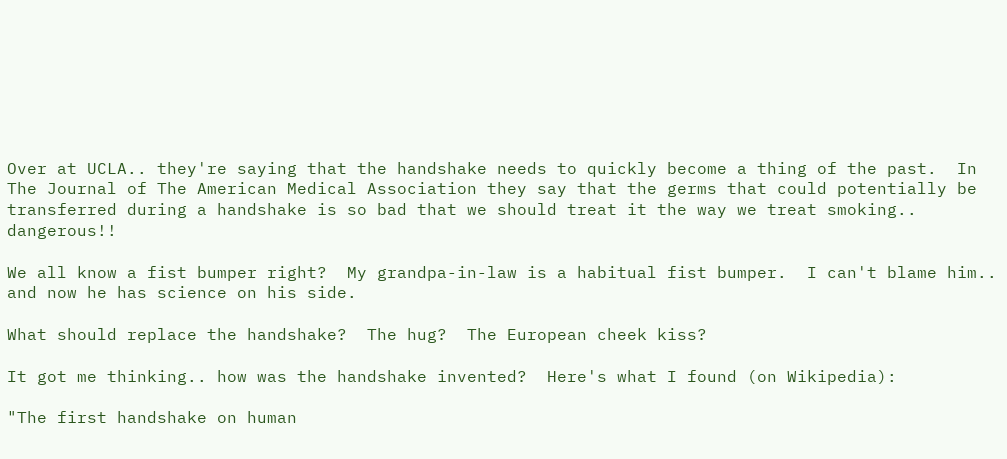Over at UCLA.. they're saying that the handshake needs to quickly become a thing of the past.  In The Journal of The American Medical Association they say that the germs that could potentially be transferred during a handshake is so bad that we should treat it the way we treat smoking.. dangerous!!

We all know a fist bumper right?  My grandpa-in-law is a habitual fist bumper.  I can't blame him.. and now he has science on his side.

What should replace the handshake?  The hug?  The European cheek kiss?

It got me thinking.. how was the handshake invented?  Here's what I found (on Wikipedia):

"The first handshake on human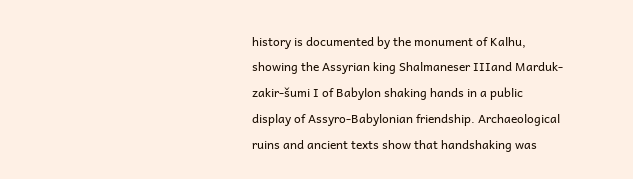history is documented by the monument of Kalhu, showing the Assyrian king Shalmaneser IIIand Marduk-zakir-šumi I of Babylon shaking hands in a public display of Assyro-Babylonian friendship. Archaeological ruins and ancient texts show that handshaking was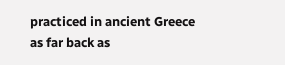practiced in ancient Greece as far back as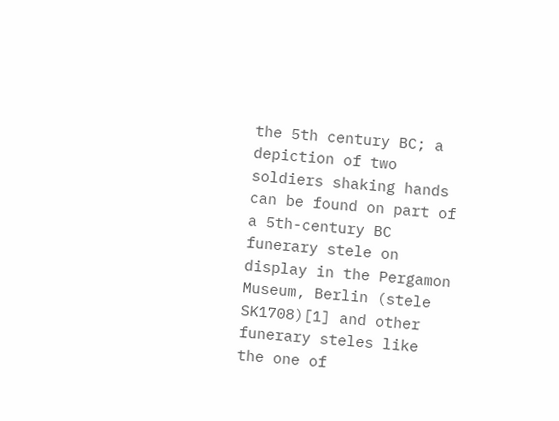the 5th century BC; a depiction of two soldiers shaking hands can be found on part of a 5th-century BC funerary stele on display in the Pergamon Museum, Berlin (stele SK1708)[1] and other funerary steles like the one of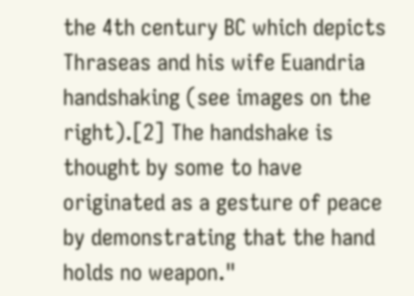the 4th century BC which depicts Thraseas and his wife Euandria handshaking (see images on the right).[2] The handshake is thought by some to have originated as a gesture of peace by demonstrating that the hand holds no weapon."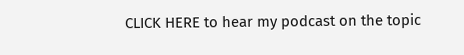CLICK HERE to hear my podcast on the topic